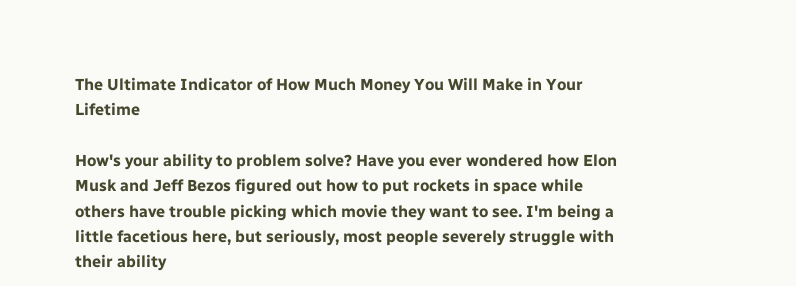The Ultimate Indicator of How Much Money You Will Make in Your Lifetime

How's your ability to problem solve? Have you ever wondered how Elon Musk and Jeff Bezos figured out how to put rockets in space while others have trouble picking which movie they want to see. I'm being a little facetious here, but seriously, most people severely struggle with their ability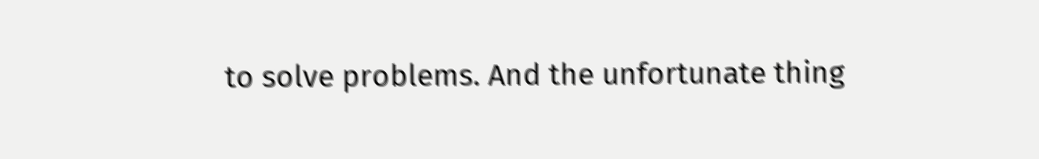to solve problems. And the unfortunate thing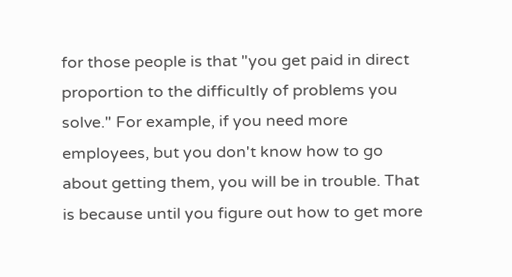for those people is that "you get paid in direct proportion to the difficultly of problems you solve." For example, if you need more employees, but you don't know how to go about getting them, you will be in trouble. That is because until you figure out how to get more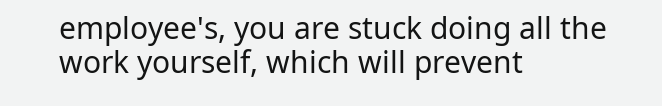employee's, you are stuck doing all the work yourself, which will prevent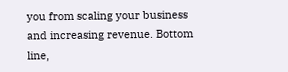you from scaling your business and increasing revenue. Bottom line,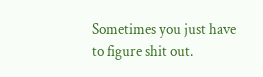Sometimes you just have to figure shit out.